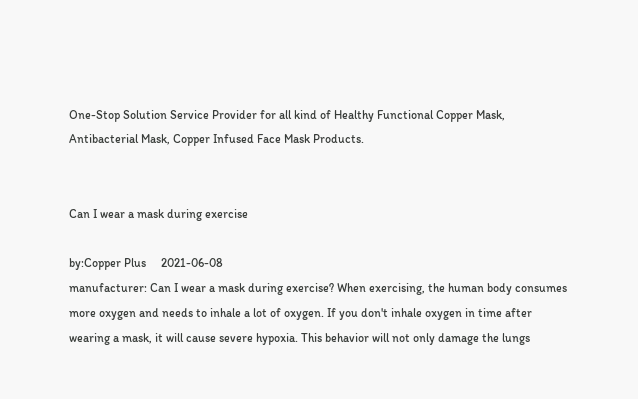One-Stop Solution Service Provider for all kind of Healthy Functional Copper Mask, Antibacterial Mask, Copper Infused Face Mask Products.


Can I wear a mask during exercise

by:Copper Plus     2021-06-08
manufacturer: Can I wear a mask during exercise? When exercising, the human body consumes more oxygen and needs to inhale a lot of oxygen. If you don't inhale oxygen in time after wearing a mask, it will cause severe hypoxia. This behavior will not only damage the lungs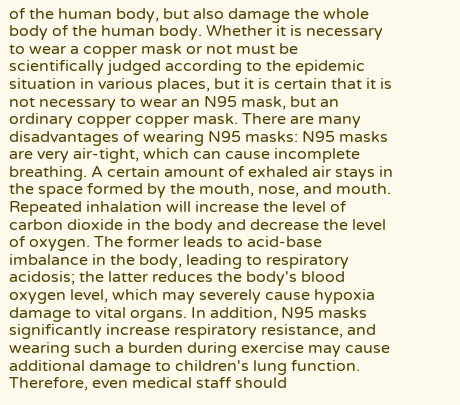of the human body, but also damage the whole body of the human body. Whether it is necessary to wear a copper mask or not must be scientifically judged according to the epidemic situation in various places, but it is certain that it is not necessary to wear an N95 mask, but an ordinary copper copper mask. There are many disadvantages of wearing N95 masks: N95 masks are very air-tight, which can cause incomplete breathing. A certain amount of exhaled air stays in the space formed by the mouth, nose, and mouth. Repeated inhalation will increase the level of carbon dioxide in the body and decrease the level of oxygen. The former leads to acid-base imbalance in the body, leading to respiratory acidosis; the latter reduces the body's blood oxygen level, which may severely cause hypoxia damage to vital organs. In addition, N95 masks significantly increase respiratory resistance, and wearing such a burden during exercise may cause additional damage to children's lung function. Therefore, even medical staff should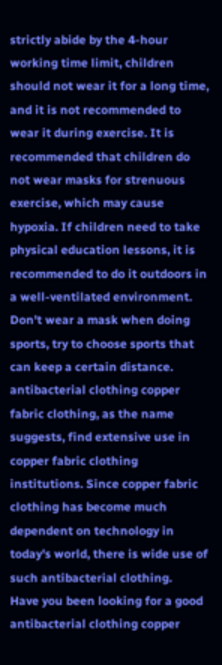strictly abide by the 4-hour working time limit, children should not wear it for a long time, and it is not recommended to wear it during exercise. It is recommended that children do not wear masks for strenuous exercise, which may cause hypoxia. If children need to take physical education lessons, it is recommended to do it outdoors in a well-ventilated environment. Don't wear a mask when doing sports, try to choose sports that can keep a certain distance.
antibacterial clothing copper fabric clothing, as the name suggests, find extensive use in copper fabric clothing institutions. Since copper fabric clothing has become much dependent on technology in today's world, there is wide use of such antibacterial clothing.
Have you been looking for a good antibacterial clothing copper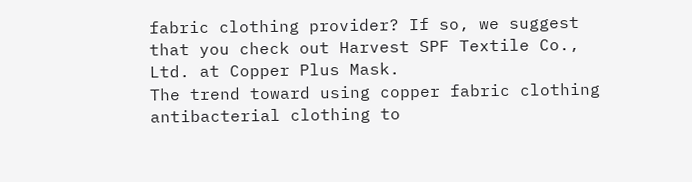fabric clothing provider? If so, we suggest that you check out Harvest SPF Textile Co., Ltd. at Copper Plus Mask.
The trend toward using copper fabric clothing antibacterial clothing to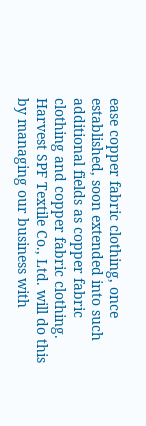ease copper fabric clothing, once established, soon extended into such additional fields as copper fabric clothing and copper fabric clothing.
Harvest SPF Textile Co., Ltd. will do this by managing our business with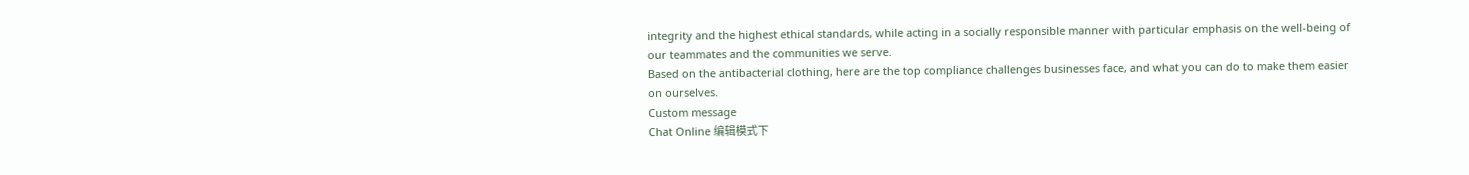integrity and the highest ethical standards, while acting in a socially responsible manner with particular emphasis on the well-being of our teammates and the communities we serve.
Based on the antibacterial clothing, here are the top compliance challenges businesses face, and what you can do to make them easier on ourselves.
Custom message
Chat Online 编辑模式下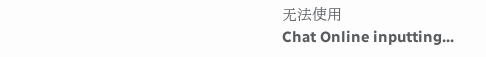无法使用
Chat Online inputting...